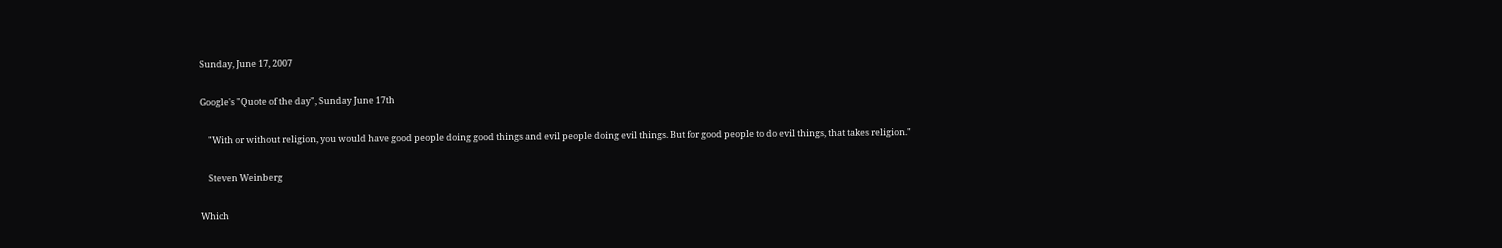Sunday, June 17, 2007

Google's "Quote of the day", Sunday June 17th

    "With or without religion, you would have good people doing good things and evil people doing evil things. But for good people to do evil things, that takes religion."

    Steven Weinberg

Which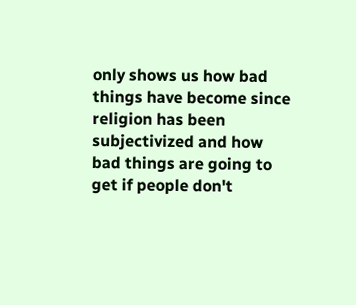only shows us how bad things have become since religion has been subjectivized and how bad things are going to get if people don't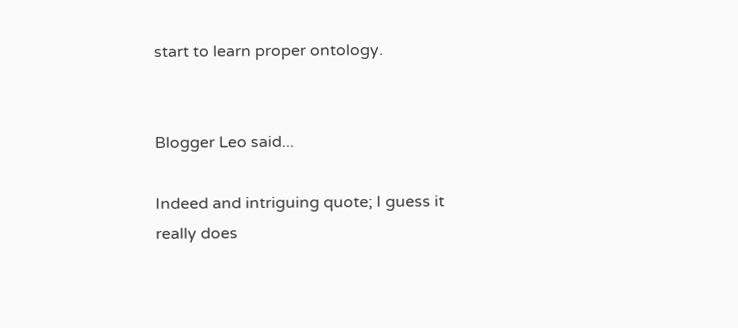start to learn proper ontology.


Blogger Leo said...

Indeed and intriguing quote; I guess it really does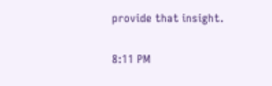provide that insight.

8:11 PM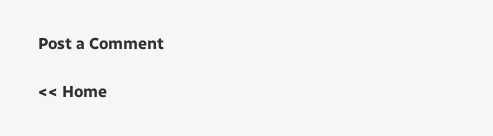Post a Comment

<< Home